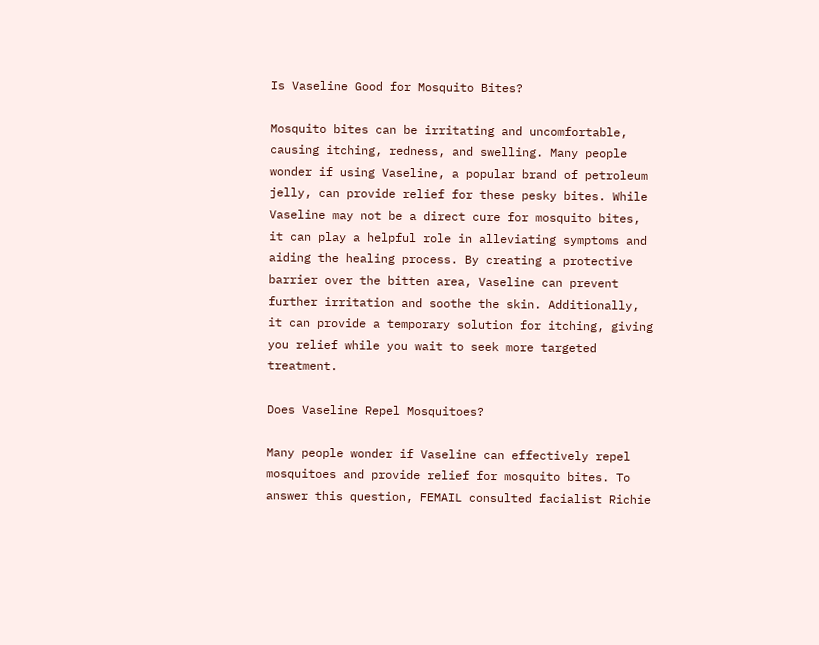Is Vaseline Good for Mosquito Bites?

Mosquito bites can be irritating and uncomfortable, causing itching, redness, and swelling. Many people wonder if using Vaseline, a popular brand of petroleum jelly, can provide relief for these pesky bites. While Vaseline may not be a direct cure for mosquito bites, it can play a helpful role in alleviating symptoms and aiding the healing process. By creating a protective barrier over the bitten area, Vaseline can prevent further irritation and soothe the skin. Additionally, it can provide a temporary solution for itching, giving you relief while you wait to seek more targeted treatment.

Does Vaseline Repel Mosquitoes?

Many people wonder if Vaseline can effectively repel mosquitoes and provide relief for mosquito bites. To answer this question, FEMAIL consulted facialist Richie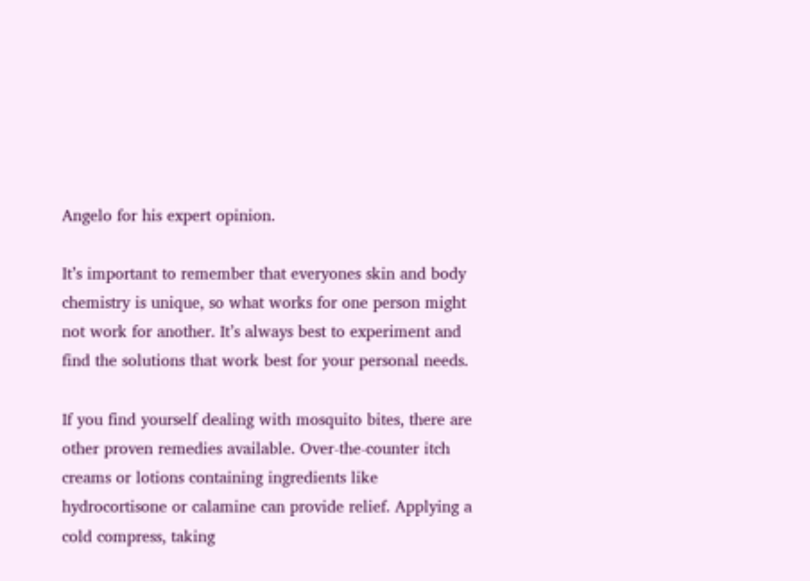Angelo for his expert opinion.

It’s important to remember that everyones skin and body chemistry is unique, so what works for one person might not work for another. It’s always best to experiment and find the solutions that work best for your personal needs.

If you find yourself dealing with mosquito bites, there are other proven remedies available. Over-the-counter itch creams or lotions containing ingredients like hydrocortisone or calamine can provide relief. Applying a cold compress, taking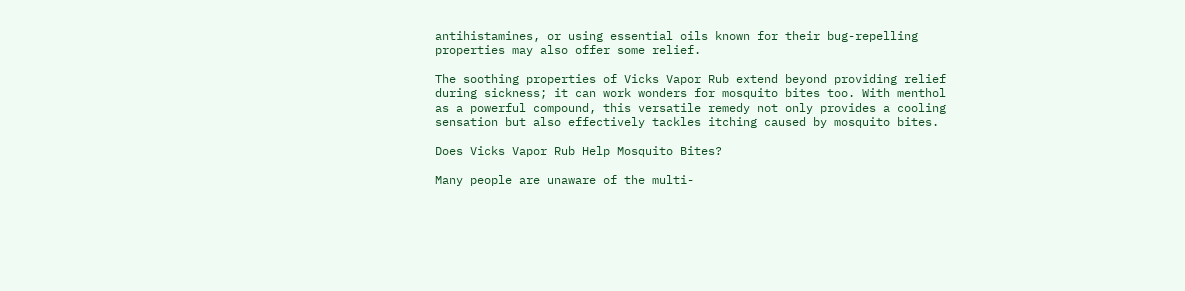antihistamines, or using essential oils known for their bug-repelling properties may also offer some relief.

The soothing properties of Vicks Vapor Rub extend beyond providing relief during sickness; it can work wonders for mosquito bites too. With menthol as a powerful compound, this versatile remedy not only provides a cooling sensation but also effectively tackles itching caused by mosquito bites.

Does Vicks Vapor Rub Help Mosquito Bites?

Many people are unaware of the multi-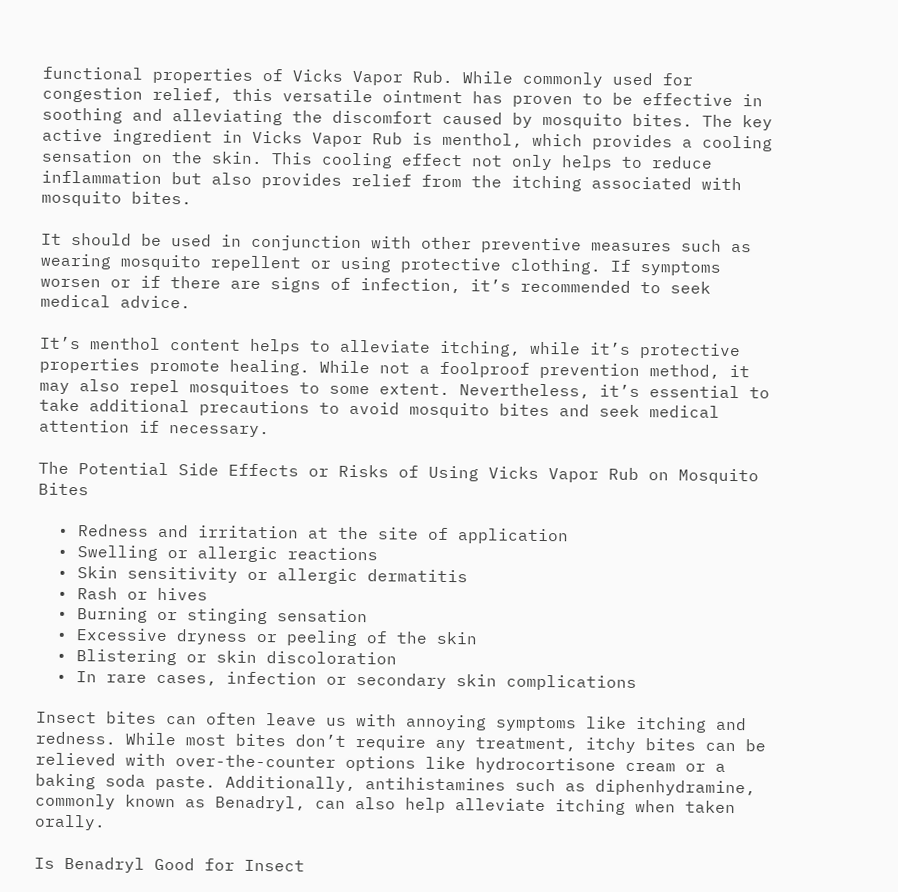functional properties of Vicks Vapor Rub. While commonly used for congestion relief, this versatile ointment has proven to be effective in soothing and alleviating the discomfort caused by mosquito bites. The key active ingredient in Vicks Vapor Rub is menthol, which provides a cooling sensation on the skin. This cooling effect not only helps to reduce inflammation but also provides relief from the itching associated with mosquito bites.

It should be used in conjunction with other preventive measures such as wearing mosquito repellent or using protective clothing. If symptoms worsen or if there are signs of infection, it’s recommended to seek medical advice.

It’s menthol content helps to alleviate itching, while it’s protective properties promote healing. While not a foolproof prevention method, it may also repel mosquitoes to some extent. Nevertheless, it’s essential to take additional precautions to avoid mosquito bites and seek medical attention if necessary.

The Potential Side Effects or Risks of Using Vicks Vapor Rub on Mosquito Bites

  • Redness and irritation at the site of application
  • Swelling or allergic reactions
  • Skin sensitivity or allergic dermatitis
  • Rash or hives
  • Burning or stinging sensation
  • Excessive dryness or peeling of the skin
  • Blistering or skin discoloration
  • In rare cases, infection or secondary skin complications

Insect bites can often leave us with annoying symptoms like itching and redness. While most bites don’t require any treatment, itchy bites can be relieved with over-the-counter options like hydrocortisone cream or a baking soda paste. Additionally, antihistamines such as diphenhydramine, commonly known as Benadryl, can also help alleviate itching when taken orally.

Is Benadryl Good for Insect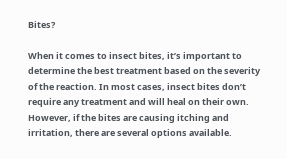Bites?

When it comes to insect bites, it’s important to determine the best treatment based on the severity of the reaction. In most cases, insect bites don’t require any treatment and will heal on their own. However, if the bites are causing itching and irritation, there are several options available.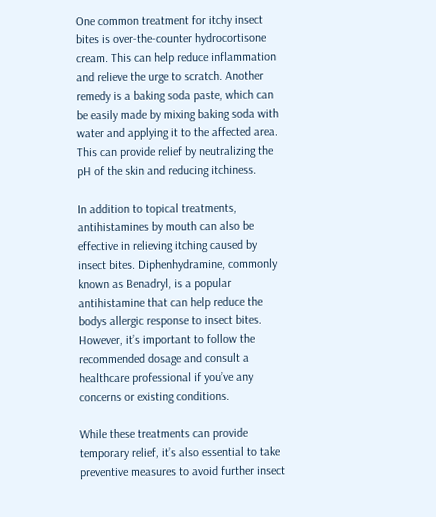One common treatment for itchy insect bites is over-the-counter hydrocortisone cream. This can help reduce inflammation and relieve the urge to scratch. Another remedy is a baking soda paste, which can be easily made by mixing baking soda with water and applying it to the affected area. This can provide relief by neutralizing the pH of the skin and reducing itchiness.

In addition to topical treatments, antihistamines by mouth can also be effective in relieving itching caused by insect bites. Diphenhydramine, commonly known as Benadryl, is a popular antihistamine that can help reduce the bodys allergic response to insect bites. However, it’s important to follow the recommended dosage and consult a healthcare professional if you’ve any concerns or existing conditions.

While these treatments can provide temporary relief, it’s also essential to take preventive measures to avoid further insect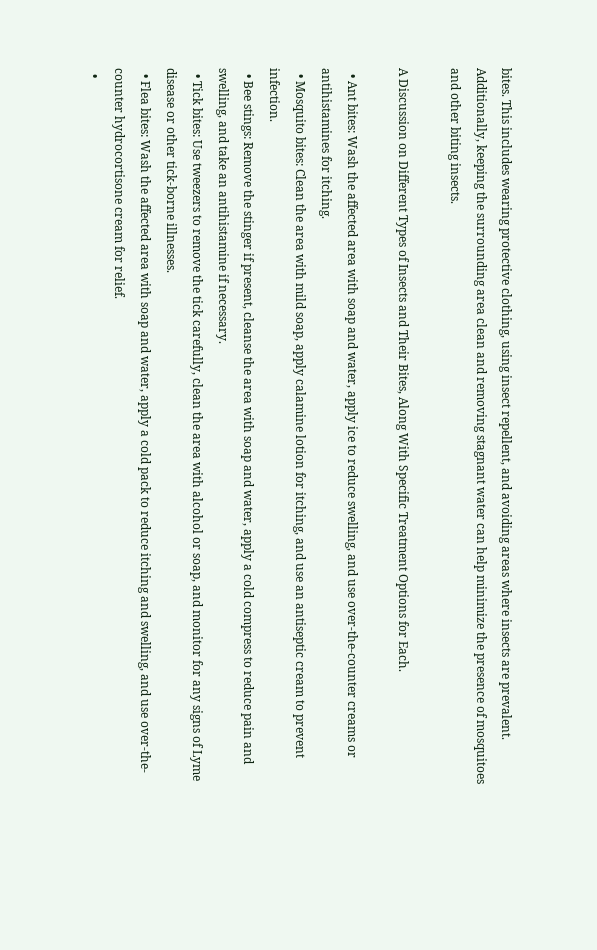bites. This includes wearing protective clothing, using insect repellent, and avoiding areas where insects are prevalent. Additionally, keeping the surrounding area clean and removing stagnant water can help minimize the presence of mosquitoes and other biting insects.

A Discussion on Different Types of Insects and Their Bites, Along With Specific Treatment Options for Each.

  • Ant bites: Wash the affected area with soap and water, apply ice to reduce swelling, and use over-the-counter creams or antihistamines for itching.
  • Mosquito bites: Clean the area with mild soap, apply calamine lotion for itching, and use an antiseptic cream to prevent infection.
  • Bee stings: Remove the stinger if present, cleanse the area with soap and water, apply a cold compress to reduce pain and swelling, and take an antihistamine if necessary.
  • Tick bites: Use tweezers to remove the tick carefully, clean the area with alcohol or soap, and monitor for any signs of Lyme disease or other tick-borne illnesses.
  • Flea bites: Wash the affected area with soap and water, apply a cold pack to reduce itching and swelling, and use over-the-counter hydrocortisone cream for relief.
  •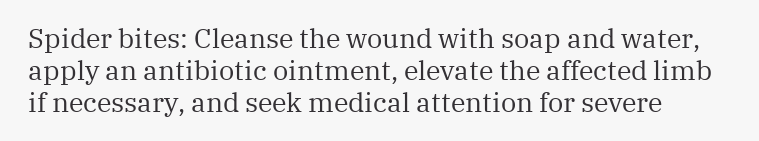Spider bites: Cleanse the wound with soap and water, apply an antibiotic ointment, elevate the affected limb if necessary, and seek medical attention for severe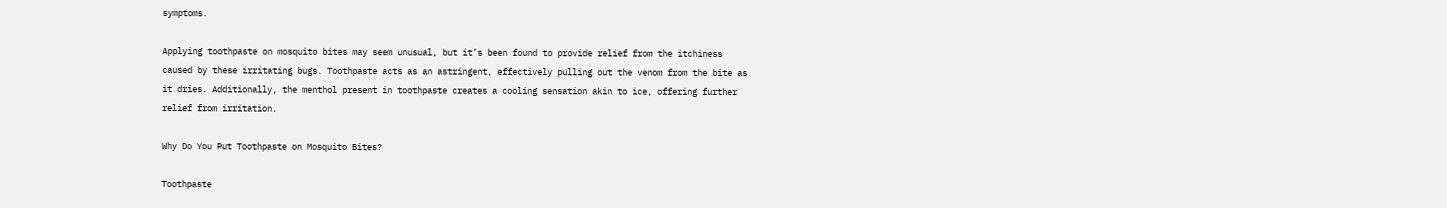symptoms.

Applying toothpaste on mosquito bites may seem unusual, but it’s been found to provide relief from the itchiness caused by these irritating bugs. Toothpaste acts as an astringent, effectively pulling out the venom from the bite as it dries. Additionally, the menthol present in toothpaste creates a cooling sensation akin to ice, offering further relief from irritation.

Why Do You Put Toothpaste on Mosquito Bites?

Toothpaste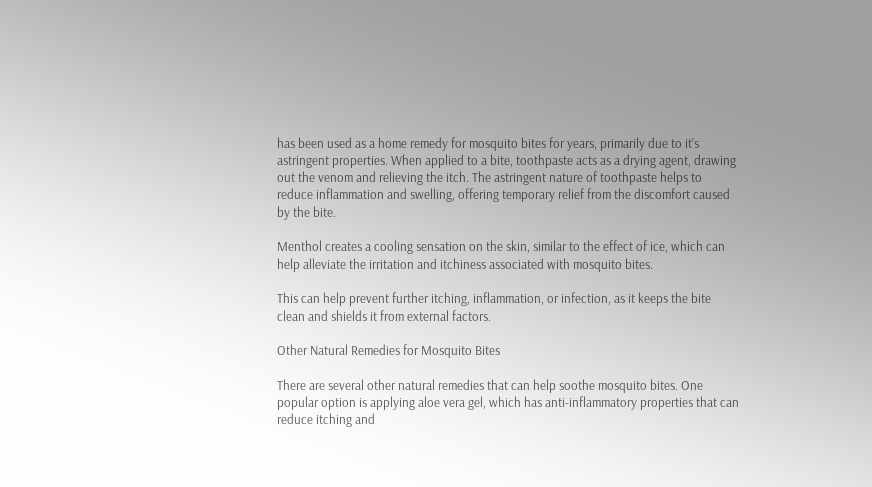has been used as a home remedy for mosquito bites for years, primarily due to it’s astringent properties. When applied to a bite, toothpaste acts as a drying agent, drawing out the venom and relieving the itch. The astringent nature of toothpaste helps to reduce inflammation and swelling, offering temporary relief from the discomfort caused by the bite.

Menthol creates a cooling sensation on the skin, similar to the effect of ice, which can help alleviate the irritation and itchiness associated with mosquito bites.

This can help prevent further itching, inflammation, or infection, as it keeps the bite clean and shields it from external factors.

Other Natural Remedies for Mosquito Bites

There are several other natural remedies that can help soothe mosquito bites. One popular option is applying aloe vera gel, which has anti-inflammatory properties that can reduce itching and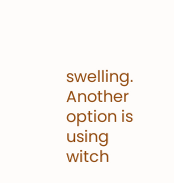swelling. Another option is using witch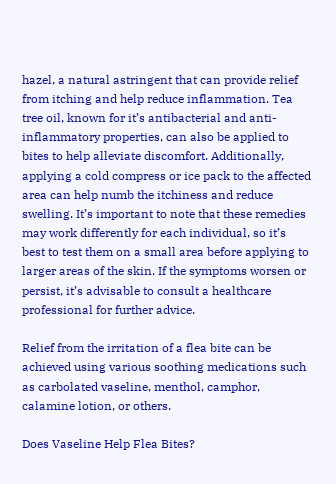hazel, a natural astringent that can provide relief from itching and help reduce inflammation. Tea tree oil, known for it’s antibacterial and anti-inflammatory properties, can also be applied to bites to help alleviate discomfort. Additionally, applying a cold compress or ice pack to the affected area can help numb the itchiness and reduce swelling. It’s important to note that these remedies may work differently for each individual, so it’s best to test them on a small area before applying to larger areas of the skin. If the symptoms worsen or persist, it’s advisable to consult a healthcare professional for further advice.

Relief from the irritation of a flea bite can be achieved using various soothing medications such as carbolated vaseline, menthol, camphor, calamine lotion, or others.

Does Vaseline Help Flea Bites?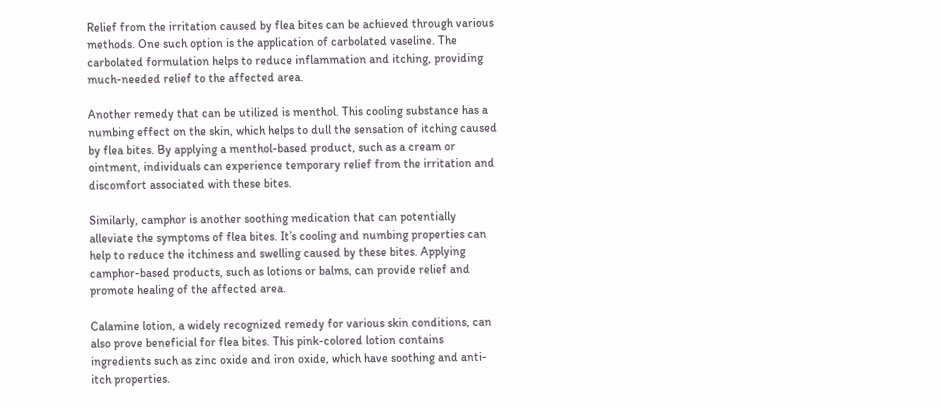Relief from the irritation caused by flea bites can be achieved through various methods. One such option is the application of carbolated vaseline. The carbolated formulation helps to reduce inflammation and itching, providing much-needed relief to the affected area.

Another remedy that can be utilized is menthol. This cooling substance has a numbing effect on the skin, which helps to dull the sensation of itching caused by flea bites. By applying a menthol-based product, such as a cream or ointment, individuals can experience temporary relief from the irritation and discomfort associated with these bites.

Similarly, camphor is another soothing medication that can potentially alleviate the symptoms of flea bites. It’s cooling and numbing properties can help to reduce the itchiness and swelling caused by these bites. Applying camphor-based products, such as lotions or balms, can provide relief and promote healing of the affected area.

Calamine lotion, a widely recognized remedy for various skin conditions, can also prove beneficial for flea bites. This pink-colored lotion contains ingredients such as zinc oxide and iron oxide, which have soothing and anti-itch properties.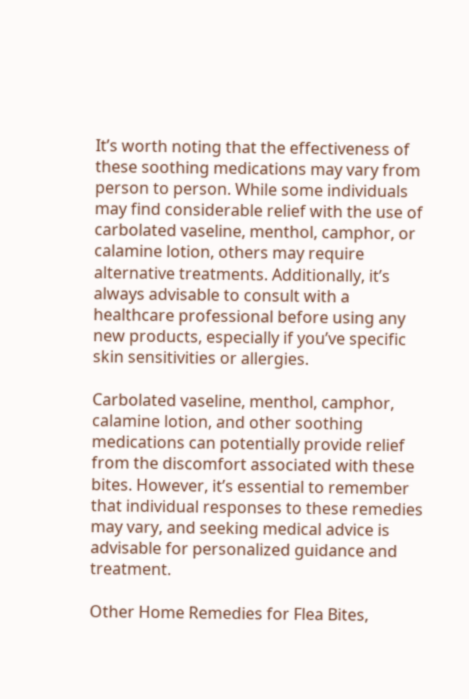It’s worth noting that the effectiveness of these soothing medications may vary from person to person. While some individuals may find considerable relief with the use of carbolated vaseline, menthol, camphor, or calamine lotion, others may require alternative treatments. Additionally, it’s always advisable to consult with a healthcare professional before using any new products, especially if you’ve specific skin sensitivities or allergies.

Carbolated vaseline, menthol, camphor, calamine lotion, and other soothing medications can potentially provide relief from the discomfort associated with these bites. However, it’s essential to remember that individual responses to these remedies may vary, and seeking medical advice is advisable for personalized guidance and treatment.

Other Home Remedies for Flea Bites,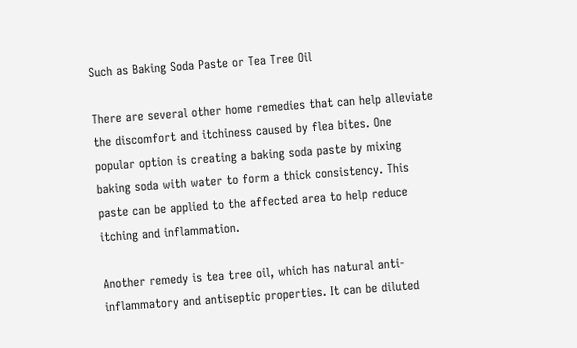Such as Baking Soda Paste or Tea Tree Oil

There are several other home remedies that can help alleviate the discomfort and itchiness caused by flea bites. One popular option is creating a baking soda paste by mixing baking soda with water to form a thick consistency. This paste can be applied to the affected area to help reduce itching and inflammation.

Another remedy is tea tree oil, which has natural anti-inflammatory and antiseptic properties. It can be diluted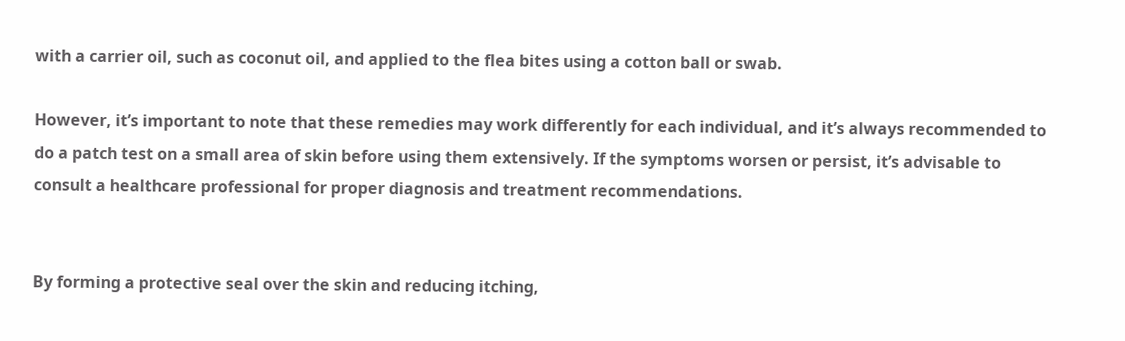with a carrier oil, such as coconut oil, and applied to the flea bites using a cotton ball or swab.

However, it’s important to note that these remedies may work differently for each individual, and it’s always recommended to do a patch test on a small area of skin before using them extensively. If the symptoms worsen or persist, it’s advisable to consult a healthcare professional for proper diagnosis and treatment recommendations.


By forming a protective seal over the skin and reducing itching,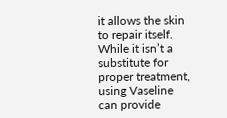it allows the skin to repair itself. While it isn’t a substitute for proper treatment, using Vaseline can provide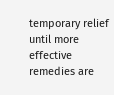temporary relief until more effective remedies are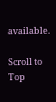available.

Scroll to Top